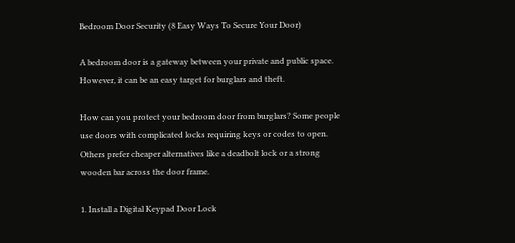Bedroom Door Security (8 Easy Ways To Secure Your Door)

A bedroom door is a gateway between your private and public space. However, it can be an easy target for burglars and theft.

How can you protect your bedroom door from burglars? Some people use doors with complicated locks requiring keys or codes to open. Others prefer cheaper alternatives like a deadbolt lock or a strong wooden bar across the door frame.

1. Install a Digital Keypad Door Lock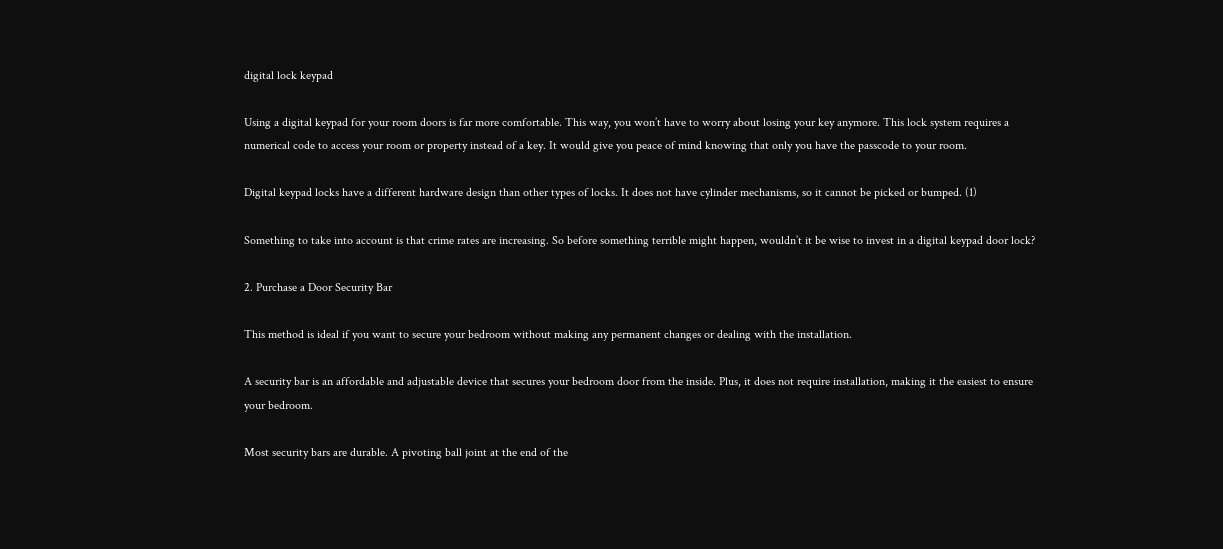digital lock keypad

Using a digital keypad for your room doors is far more comfortable. This way, you won’t have to worry about losing your key anymore. This lock system requires a numerical code to access your room or property instead of a key. It would give you peace of mind knowing that only you have the passcode to your room.

Digital keypad locks have a different hardware design than other types of locks. It does not have cylinder mechanisms, so it cannot be picked or bumped. (1)

Something to take into account is that crime rates are increasing. So before something terrible might happen, wouldn’t it be wise to invest in a digital keypad door lock?

2. Purchase a Door Security Bar

This method is ideal if you want to secure your bedroom without making any permanent changes or dealing with the installation.

A security bar is an affordable and adjustable device that secures your bedroom door from the inside. Plus, it does not require installation, making it the easiest to ensure your bedroom.

Most security bars are durable. A pivoting ball joint at the end of the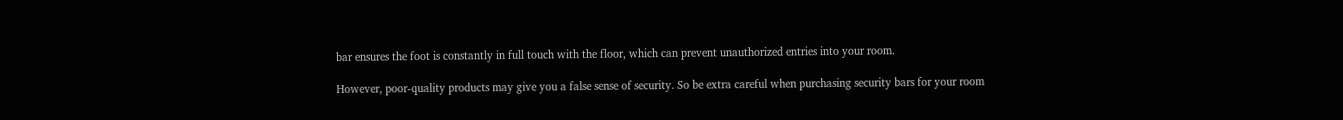bar ensures the foot is constantly in full touch with the floor, which can prevent unauthorized entries into your room.

However, poor-quality products may give you a false sense of security. So be extra careful when purchasing security bars for your room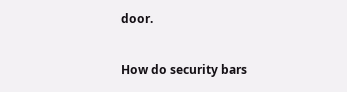door.

How do security bars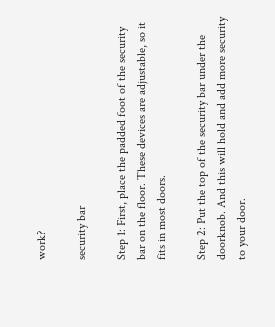work?

security bar

Step 1: First, place the padded foot of the security bar on the floor. These devices are adjustable, so it fits in most doors.

Step 2: Put the top of the security bar under the doorknob. And this will hold and add more security to your door.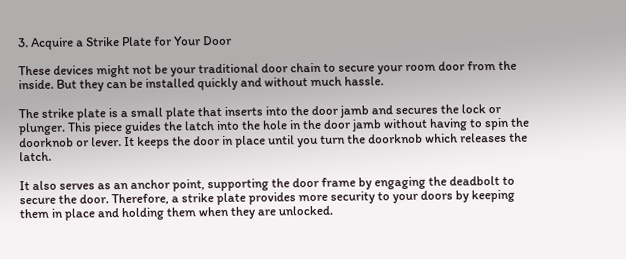3. Acquire a Strike Plate for Your Door

These devices might not be your traditional door chain to secure your room door from the inside. But they can be installed quickly and without much hassle.

The strike plate is a small plate that inserts into the door jamb and secures the lock or plunger. This piece guides the latch into the hole in the door jamb without having to spin the doorknob or lever. It keeps the door in place until you turn the doorknob which releases the latch.

It also serves as an anchor point, supporting the door frame by engaging the deadbolt to secure the door. Therefore, a strike plate provides more security to your doors by keeping them in place and holding them when they are unlocked.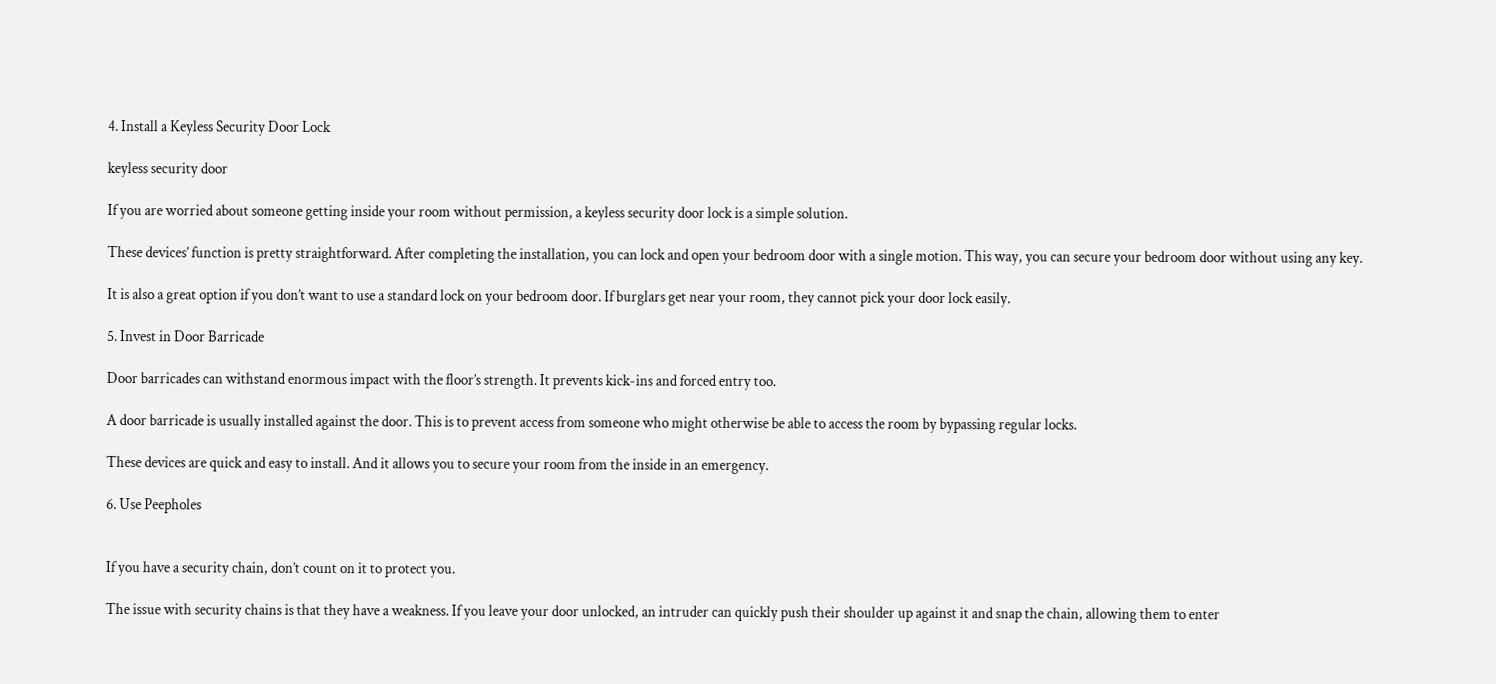4. Install a Keyless Security Door Lock

keyless security door

If you are worried about someone getting inside your room without permission, a keyless security door lock is a simple solution.

These devices’ function is pretty straightforward. After completing the installation, you can lock and open your bedroom door with a single motion. This way, you can secure your bedroom door without using any key.

It is also a great option if you don’t want to use a standard lock on your bedroom door. If burglars get near your room, they cannot pick your door lock easily.

5. Invest in Door Barricade

Door barricades can withstand enormous impact with the floor’s strength. It prevents kick-ins and forced entry too.

A door barricade is usually installed against the door. This is to prevent access from someone who might otherwise be able to access the room by bypassing regular locks.

These devices are quick and easy to install. And it allows you to secure your room from the inside in an emergency.

6. Use Peepholes


If you have a security chain, don’t count on it to protect you.

The issue with security chains is that they have a weakness. If you leave your door unlocked, an intruder can quickly push their shoulder up against it and snap the chain, allowing them to enter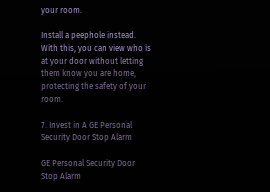your room.

Install a peephole instead. With this, you can view who is at your door without letting them know you are home, protecting the safety of your room.

7. Invest in A GE Personal Security Door Stop Alarm

GE Personal Security Door Stop Alarm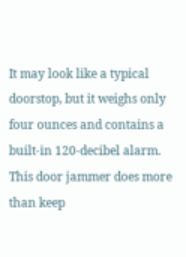It may look like a typical doorstop, but it weighs only four ounces and contains a built-in 120-decibel alarm. This door jammer does more than keep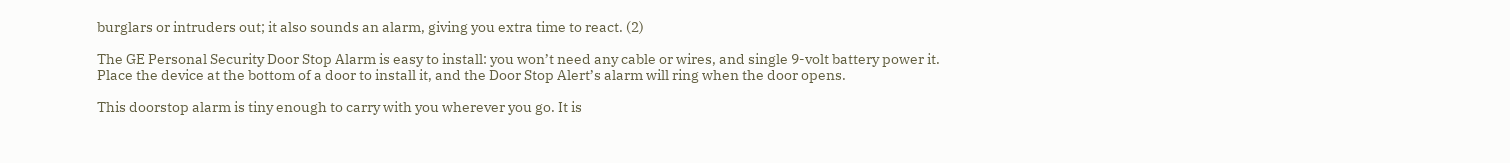burglars or intruders out; it also sounds an alarm, giving you extra time to react. (2)

The GE Personal Security Door Stop Alarm is easy to install: you won’t need any cable or wires, and single 9-volt battery power it. Place the device at the bottom of a door to install it, and the Door Stop Alert’s alarm will ring when the door opens.

This doorstop alarm is tiny enough to carry with you wherever you go. It is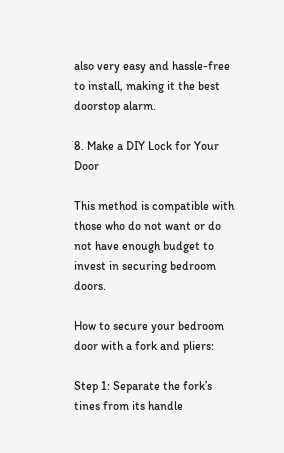also very easy and hassle-free to install, making it the best doorstop alarm.

8. Make a DIY Lock for Your Door

This method is compatible with those who do not want or do not have enough budget to invest in securing bedroom doors.

How to secure your bedroom door with a fork and pliers:

Step 1: Separate the fork’s tines from its handle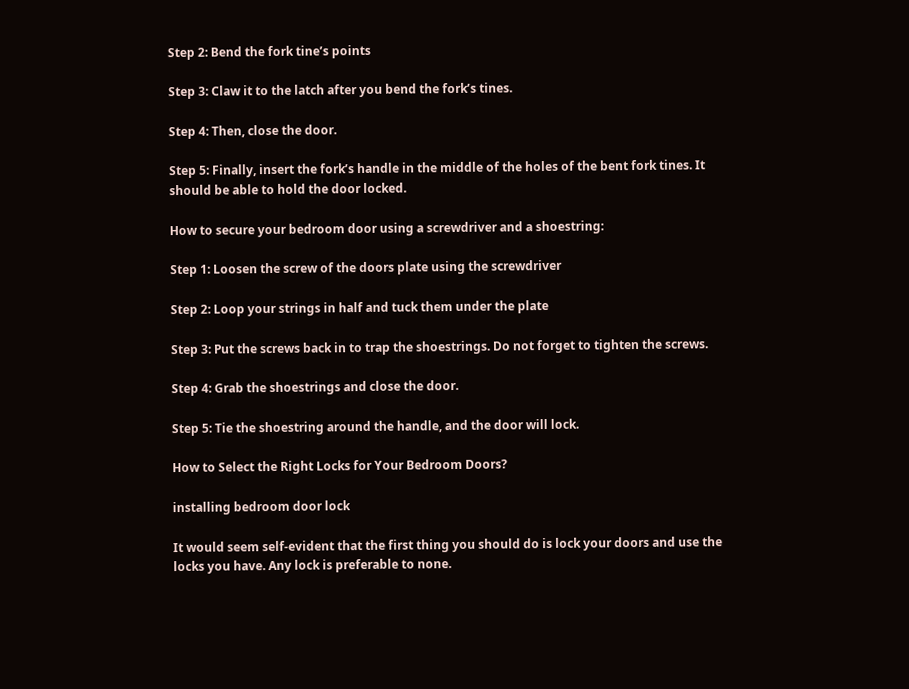Step 2: Bend the fork tine’s points

Step 3: Claw it to the latch after you bend the fork’s tines.

Step 4: Then, close the door.

Step 5: Finally, insert the fork’s handle in the middle of the holes of the bent fork tines. It should be able to hold the door locked.

How to secure your bedroom door using a screwdriver and a shoestring:

Step 1: Loosen the screw of the doors plate using the screwdriver

Step 2: Loop your strings in half and tuck them under the plate

Step 3: Put the screws back in to trap the shoestrings. Do not forget to tighten the screws.

Step 4: Grab the shoestrings and close the door.

Step 5: Tie the shoestring around the handle, and the door will lock.

How to Select the Right Locks for Your Bedroom Doors?

installing bedroom door lock

It would seem self-evident that the first thing you should do is lock your doors and use the locks you have. Any lock is preferable to none.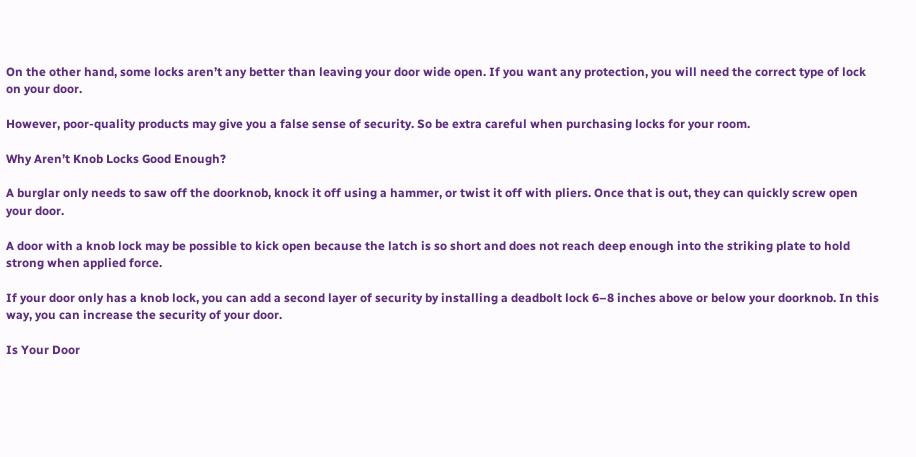On the other hand, some locks aren’t any better than leaving your door wide open. If you want any protection, you will need the correct type of lock on your door.

However, poor-quality products may give you a false sense of security. So be extra careful when purchasing locks for your room.

Why Aren’t Knob Locks Good Enough?

A burglar only needs to saw off the doorknob, knock it off using a hammer, or twist it off with pliers. Once that is out, they can quickly screw open your door.

A door with a knob lock may be possible to kick open because the latch is so short and does not reach deep enough into the striking plate to hold strong when applied force.

If your door only has a knob lock, you can add a second layer of security by installing a deadbolt lock 6–8 inches above or below your doorknob. In this way, you can increase the security of your door.

Is Your Door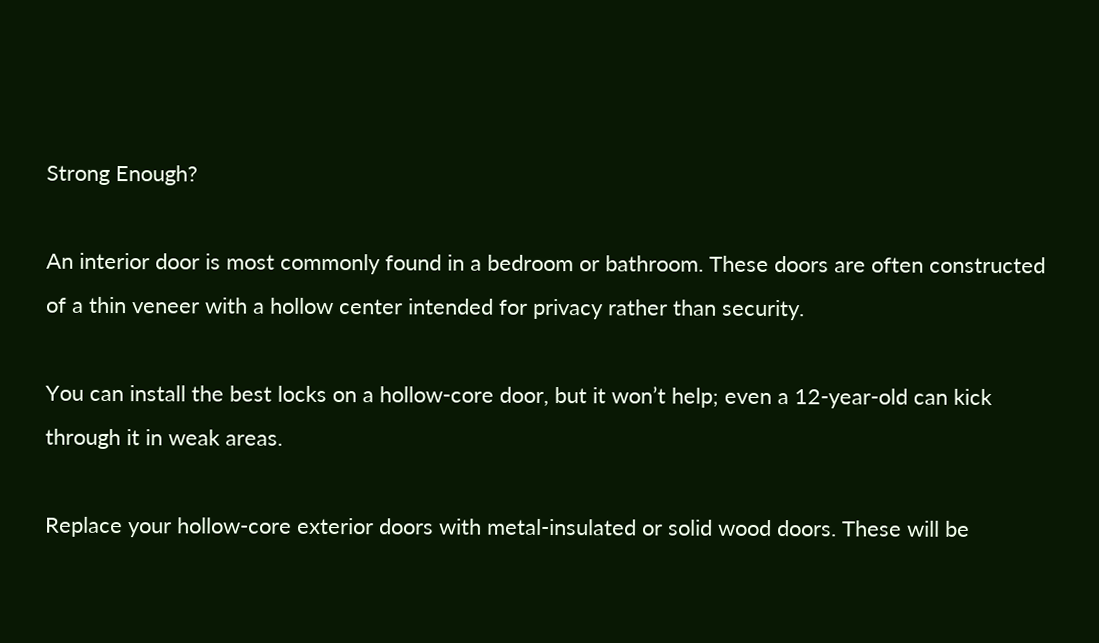Strong Enough?

An interior door is most commonly found in a bedroom or bathroom. These doors are often constructed of a thin veneer with a hollow center intended for privacy rather than security.

You can install the best locks on a hollow-core door, but it won’t help; even a 12-year-old can kick through it in weak areas.

Replace your hollow-core exterior doors with metal-insulated or solid wood doors. These will be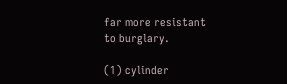far more resistant to burglary.

(1) cylinder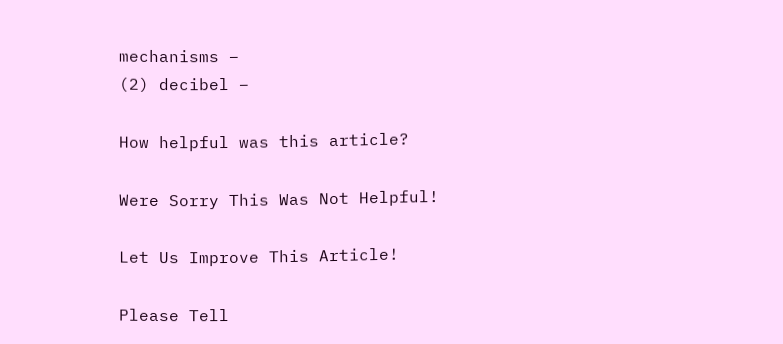mechanisms –
(2) decibel –

How helpful was this article?

Were Sorry This Was Not Helpful!

Let Us Improve This Article!

Please Tell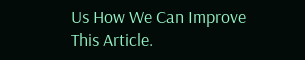Us How We Can Improve This Article.